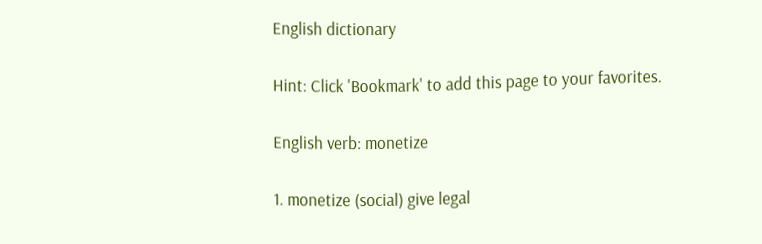English dictionary

Hint: Click 'Bookmark' to add this page to your favorites.

English verb: monetize

1. monetize (social) give legal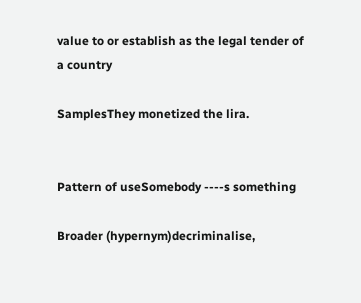value to or establish as the legal tender of a country

SamplesThey monetized the lira.


Pattern of useSomebody ----s something

Broader (hypernym)decriminalise,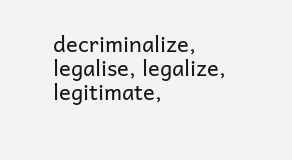decriminalize, legalise, legalize, legitimate,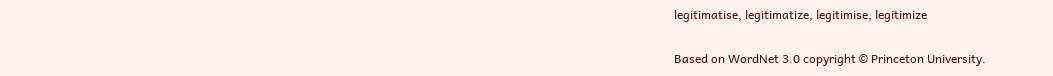legitimatise, legitimatize, legitimise, legitimize

Based on WordNet 3.0 copyright © Princeton University.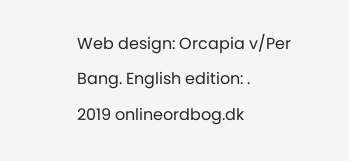Web design: Orcapia v/Per Bang. English edition: .
2019 onlineordbog.dk